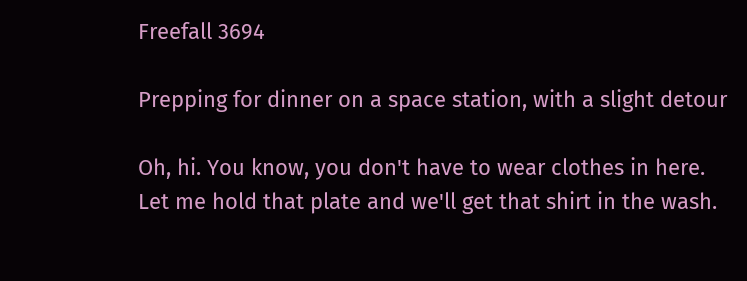Freefall 3694

Prepping for dinner on a space station, with a slight detour

Oh, hi. You know, you don't have to wear clothes in here.
Let me hold that plate and we'll get that shirt in the wash.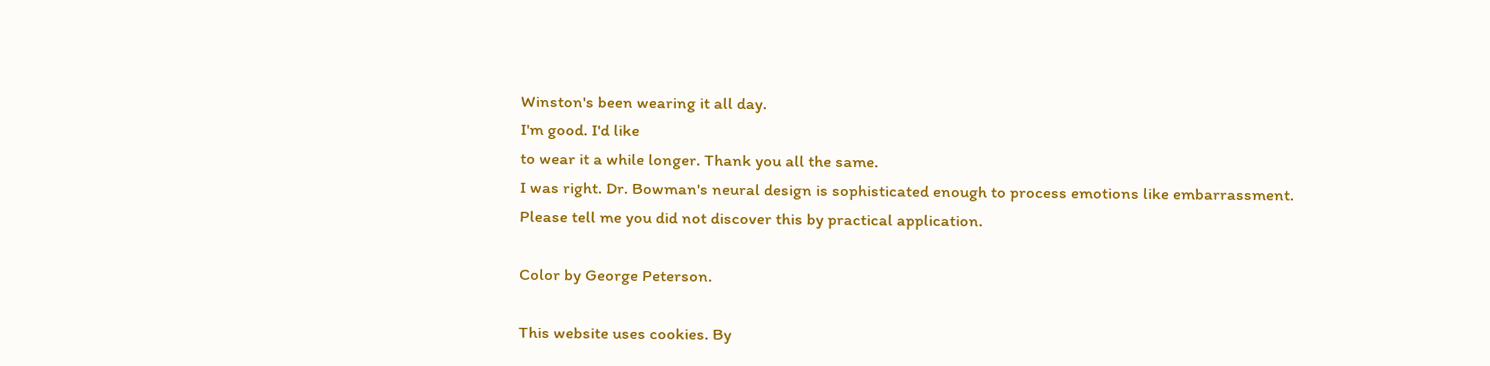Winston's been wearing it all day.
I'm good. I'd like
to wear it a while longer. Thank you all the same.
I was right. Dr. Bowman's neural design is sophisticated enough to process emotions like embarrassment.
Please tell me you did not discover this by practical application.

Color by George Peterson.

This website uses cookies. By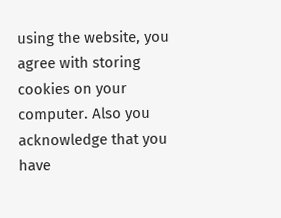using the website, you agree with storing cookies on your computer. Also you acknowledge that you have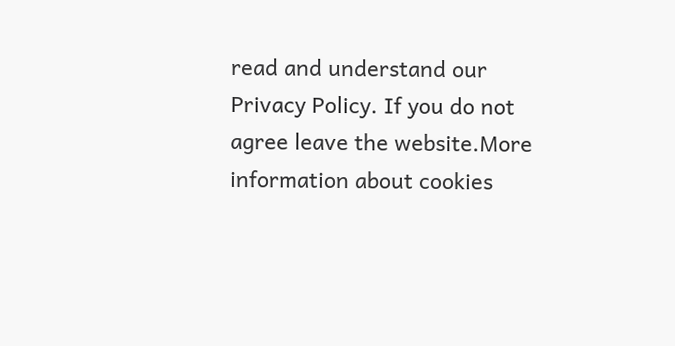read and understand our Privacy Policy. If you do not agree leave the website.More information about cookies